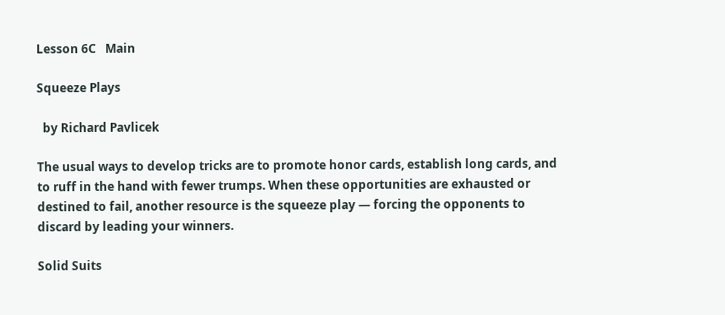Lesson 6C   Main

Squeeze Plays

  by Richard Pavlicek

The usual ways to develop tricks are to promote honor cards, establish long cards, and to ruff in the hand with fewer trumps. When these opportunities are exhausted or destined to fail, another resource is the squeeze play — forcing the opponents to discard by leading your winners.

Solid Suits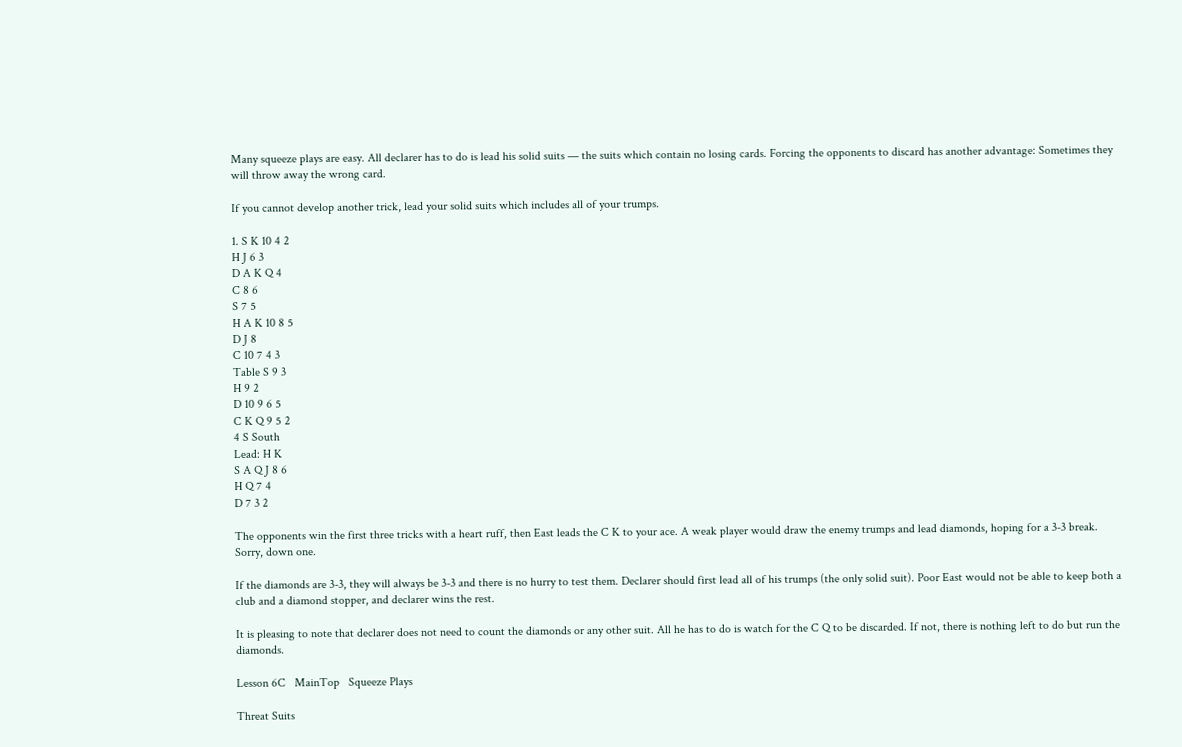Many squeeze plays are easy. All declarer has to do is lead his solid suits — the suits which contain no losing cards. Forcing the opponents to discard has another advantage: Sometimes they will throw away the wrong card.

If you cannot develop another trick, lead your solid suits which includes all of your trumps.

1. S K 10 4 2
H J 6 3
D A K Q 4
C 8 6
S 7 5
H A K 10 8 5
D J 8
C 10 7 4 3
Table S 9 3
H 9 2
D 10 9 6 5
C K Q 9 5 2
4 S South
Lead: H K
S A Q J 8 6
H Q 7 4
D 7 3 2

The opponents win the first three tricks with a heart ruff, then East leads the C K to your ace. A weak player would draw the enemy trumps and lead diamonds, hoping for a 3-3 break. Sorry, down one.

If the diamonds are 3-3, they will always be 3-3 and there is no hurry to test them. Declarer should first lead all of his trumps (the only solid suit). Poor East would not be able to keep both a club and a diamond stopper, and declarer wins the rest.

It is pleasing to note that declarer does not need to count the diamonds or any other suit. All he has to do is watch for the C Q to be discarded. If not, there is nothing left to do but run the diamonds.

Lesson 6C   MainTop   Squeeze Plays

Threat Suits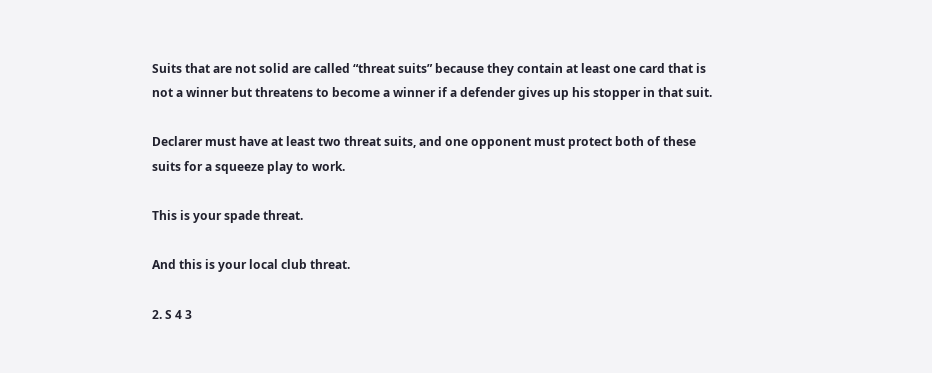Suits that are not solid are called “threat suits” because they contain at least one card that is not a winner but threatens to become a winner if a defender gives up his stopper in that suit.

Declarer must have at least two threat suits, and one opponent must protect both of these suits for a squeeze play to work.

This is your spade threat.

And this is your local club threat.

2. S 4 3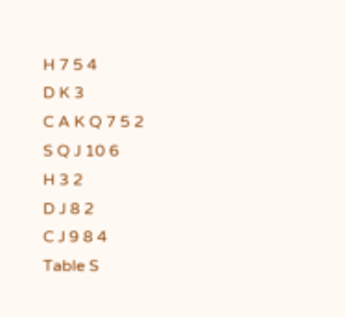H 7 5 4
D K 3
C A K Q 7 5 2
S Q J 10 6
H 3 2
D J 8 2
C J 9 8 4
Table S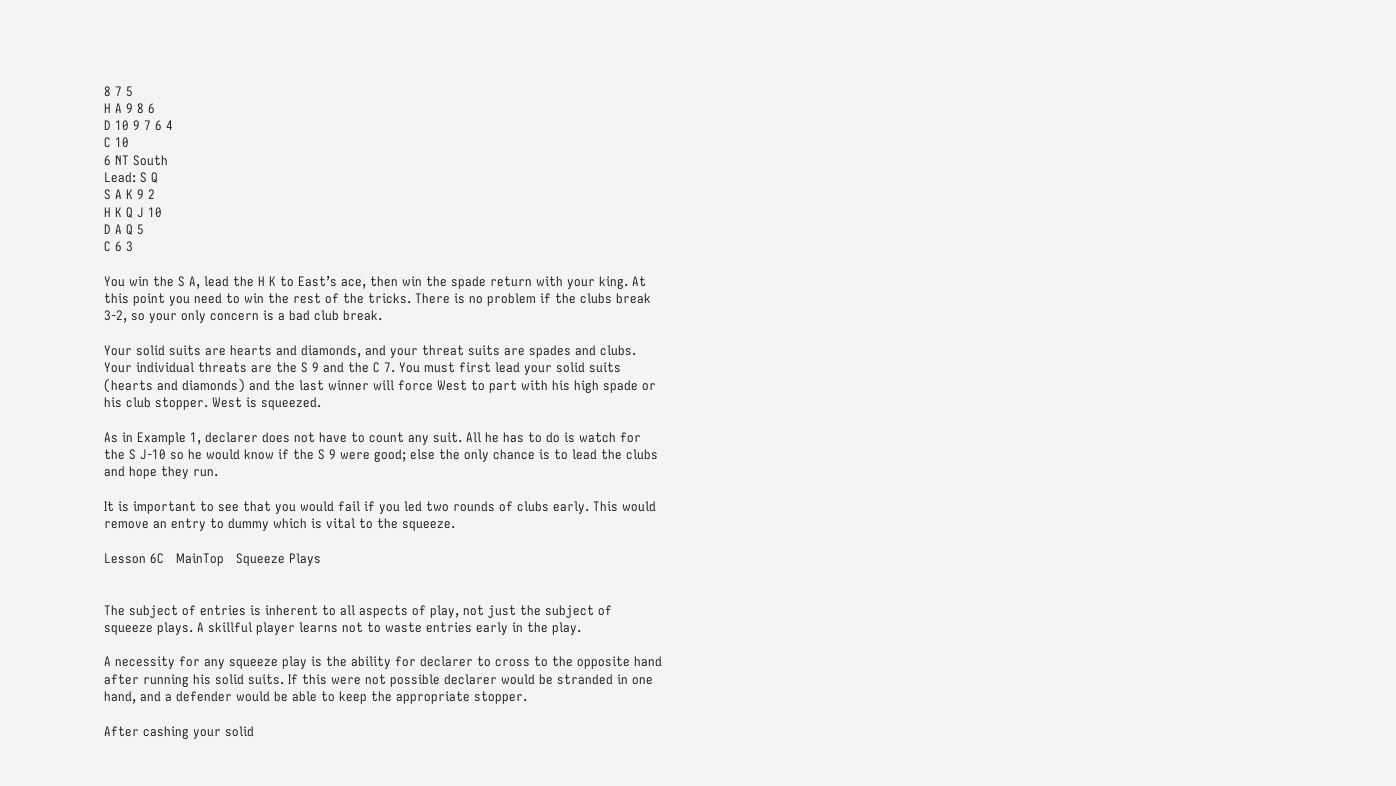8 7 5
H A 9 8 6
D 10 9 7 6 4
C 10
6 NT South
Lead: S Q
S A K 9 2
H K Q J 10
D A Q 5
C 6 3

You win the S A, lead the H K to East’s ace, then win the spade return with your king. At this point you need to win the rest of the tricks. There is no problem if the clubs break 3-2, so your only concern is a bad club break.

Your solid suits are hearts and diamonds, and your threat suits are spades and clubs. Your individual threats are the S 9 and the C 7. You must first lead your solid suits (hearts and diamonds) and the last winner will force West to part with his high spade or his club stopper. West is squeezed.

As in Example 1, declarer does not have to count any suit. All he has to do is watch for the S J-10 so he would know if the S 9 were good; else the only chance is to lead the clubs and hope they run.

It is important to see that you would fail if you led two rounds of clubs early. This would remove an entry to dummy which is vital to the squeeze.

Lesson 6C   MainTop   Squeeze Plays


The subject of entries is inherent to all aspects of play, not just the subject of squeeze plays. A skillful player learns not to waste entries early in the play.

A necessity for any squeeze play is the ability for declarer to cross to the opposite hand after running his solid suits. If this were not possible declarer would be stranded in one hand, and a defender would be able to keep the appropriate stopper.

After cashing your solid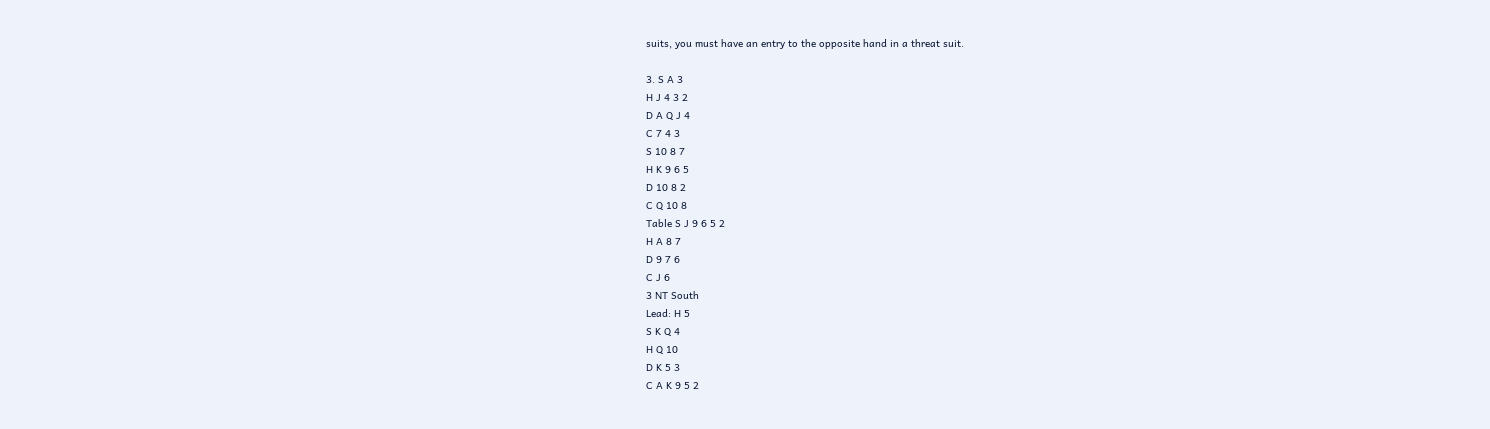suits, you must have an entry to the opposite hand in a threat suit.

3. S A 3
H J 4 3 2
D A Q J 4
C 7 4 3
S 10 8 7
H K 9 6 5
D 10 8 2
C Q 10 8
Table S J 9 6 5 2
H A 8 7
D 9 7 6
C J 6
3 NT South
Lead: H 5
S K Q 4
H Q 10
D K 5 3
C A K 9 5 2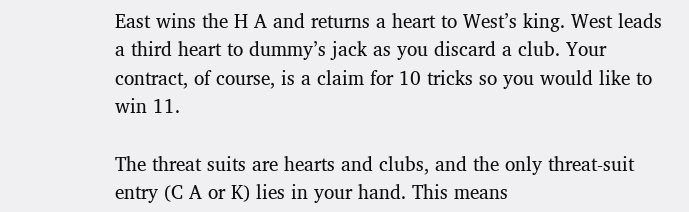East wins the H A and returns a heart to West’s king. West leads a third heart to dummy’s jack as you discard a club. Your contract, of course, is a claim for 10 tricks so you would like to win 11.

The threat suits are hearts and clubs, and the only threat-suit entry (C A or K) lies in your hand. This means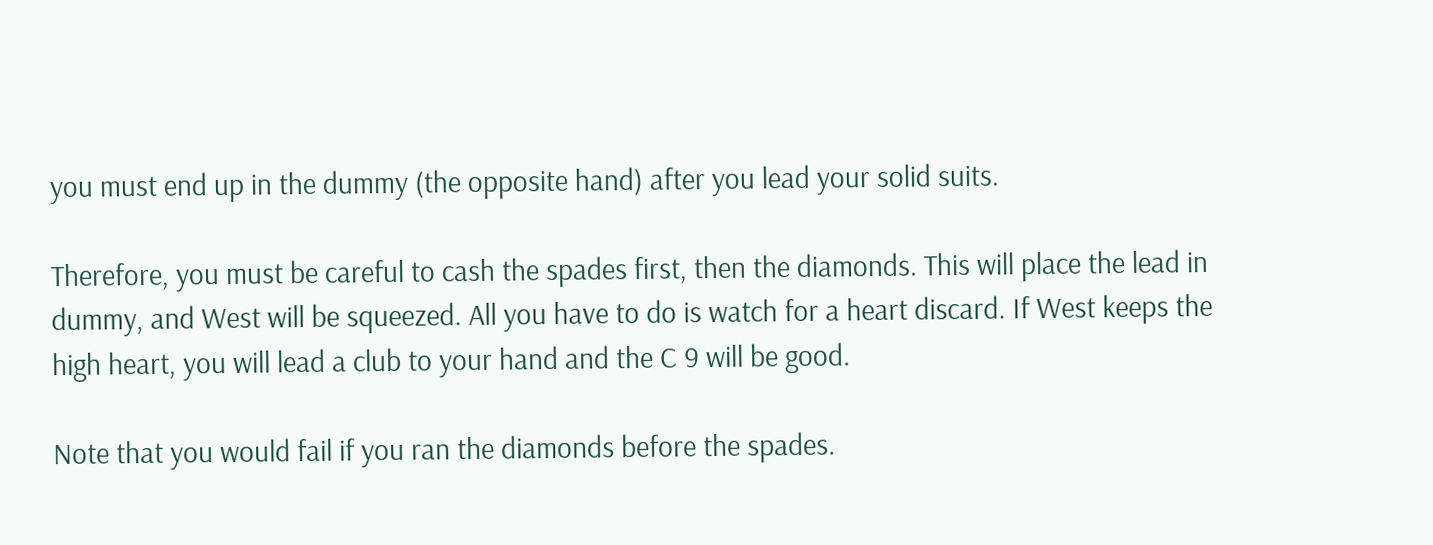you must end up in the dummy (the opposite hand) after you lead your solid suits.

Therefore, you must be careful to cash the spades first, then the diamonds. This will place the lead in dummy, and West will be squeezed. All you have to do is watch for a heart discard. If West keeps the high heart, you will lead a club to your hand and the C 9 will be good.

Note that you would fail if you ran the diamonds before the spades.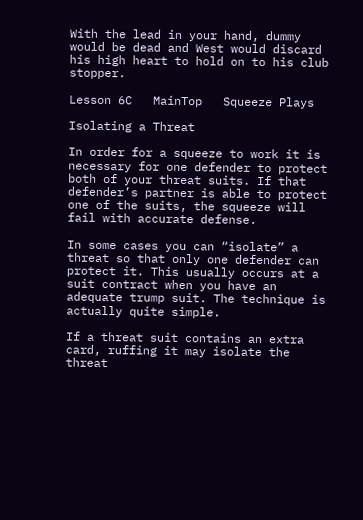With the lead in your hand, dummy would be dead and West would discard his high heart to hold on to his club stopper.

Lesson 6C   MainTop   Squeeze Plays

Isolating a Threat

In order for a squeeze to work it is necessary for one defender to protect both of your threat suits. If that defender’s partner is able to protect one of the suits, the squeeze will fail with accurate defense.

In some cases you can “isolate” a threat so that only one defender can protect it. This usually occurs at a suit contract when you have an adequate trump suit. The technique is actually quite simple.

If a threat suit contains an extra card, ruffing it may isolate the threat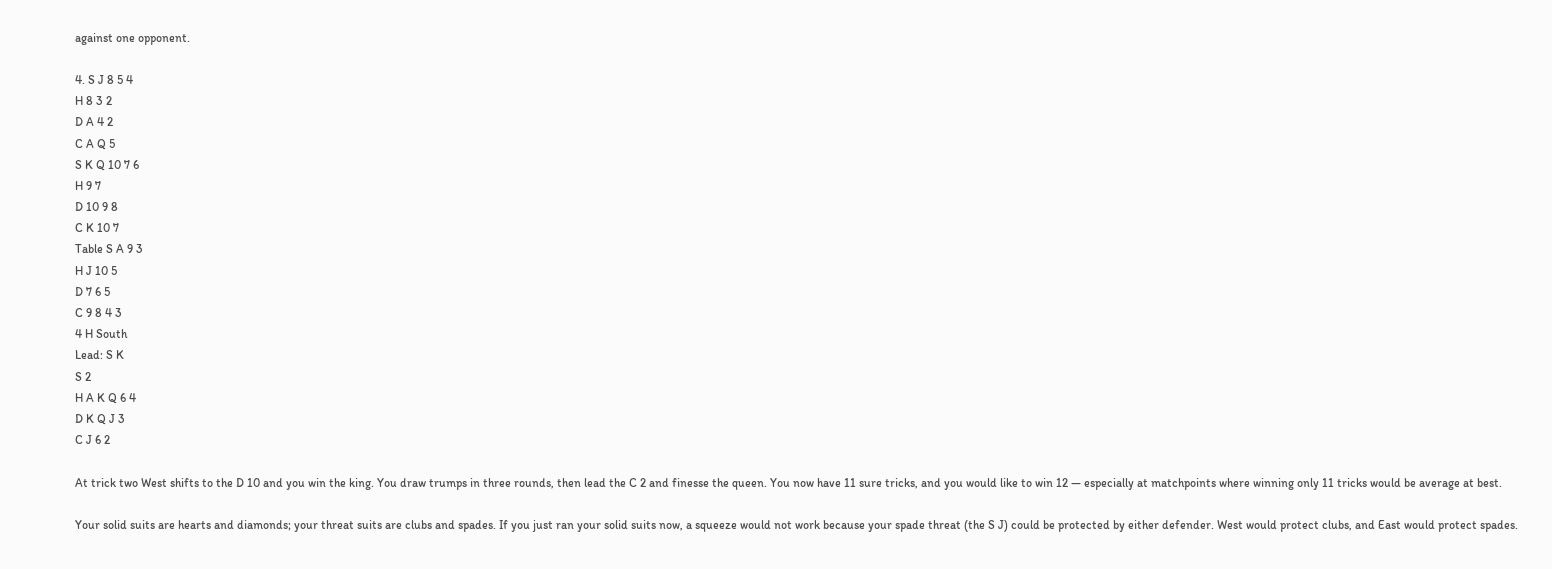against one opponent.

4. S J 8 5 4
H 8 3 2
D A 4 2
C A Q 5
S K Q 10 7 6
H 9 7
D 10 9 8
C K 10 7
Table S A 9 3
H J 10 5
D 7 6 5
C 9 8 4 3
4 H South
Lead: S K
S 2
H A K Q 6 4
D K Q J 3
C J 6 2

At trick two West shifts to the D 10 and you win the king. You draw trumps in three rounds, then lead the C 2 and finesse the queen. You now have 11 sure tricks, and you would like to win 12 — especially at matchpoints where winning only 11 tricks would be average at best.

Your solid suits are hearts and diamonds; your threat suits are clubs and spades. If you just ran your solid suits now, a squeeze would not work because your spade threat (the S J) could be protected by either defender. West would protect clubs, and East would protect spades.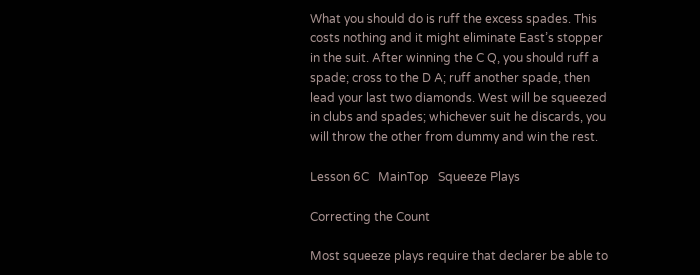What you should do is ruff the excess spades. This costs nothing and it might eliminate East’s stopper in the suit. After winning the C Q, you should ruff a spade; cross to the D A; ruff another spade, then lead your last two diamonds. West will be squeezed in clubs and spades; whichever suit he discards, you will throw the other from dummy and win the rest.

Lesson 6C   MainTop   Squeeze Plays

Correcting the Count

Most squeeze plays require that declarer be able to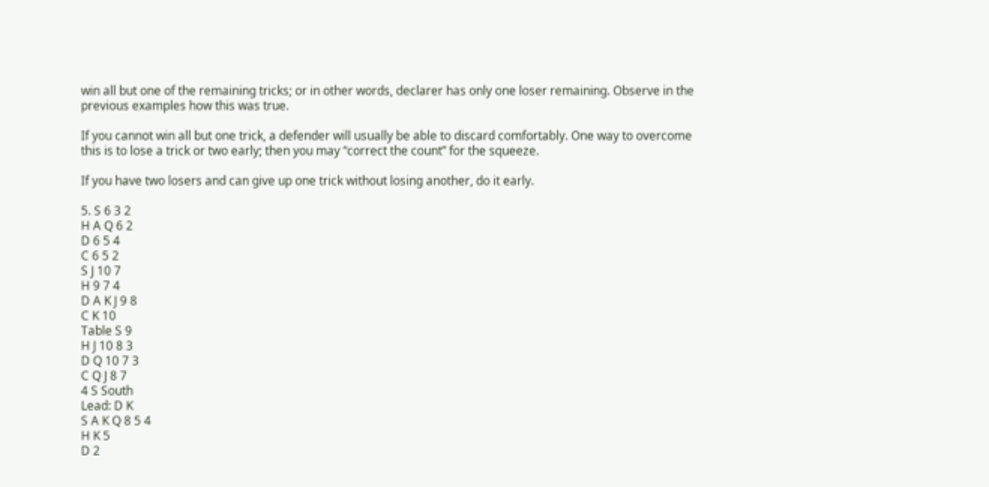win all but one of the remaining tricks; or in other words, declarer has only one loser remaining. Observe in the previous examples how this was true.

If you cannot win all but one trick, a defender will usually be able to discard comfortably. One way to overcome this is to lose a trick or two early; then you may “correct the count” for the squeeze.

If you have two losers and can give up one trick without losing another, do it early.

5. S 6 3 2
H A Q 6 2
D 6 5 4
C 6 5 2
S J 10 7
H 9 7 4
D A K J 9 8
C K 10
Table S 9
H J 10 8 3
D Q 10 7 3
C Q J 8 7
4 S South
Lead: D K
S A K Q 8 5 4
H K 5
D 2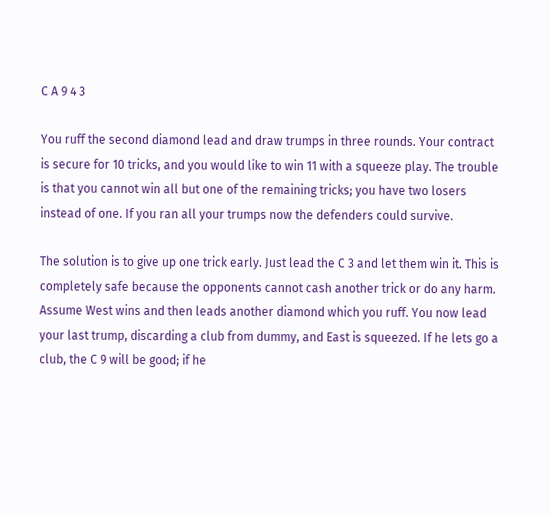C A 9 4 3

You ruff the second diamond lead and draw trumps in three rounds. Your contract is secure for 10 tricks, and you would like to win 11 with a squeeze play. The trouble is that you cannot win all but one of the remaining tricks; you have two losers instead of one. If you ran all your trumps now the defenders could survive.

The solution is to give up one trick early. Just lead the C 3 and let them win it. This is completely safe because the opponents cannot cash another trick or do any harm. Assume West wins and then leads another diamond which you ruff. You now lead your last trump, discarding a club from dummy, and East is squeezed. If he lets go a club, the C 9 will be good; if he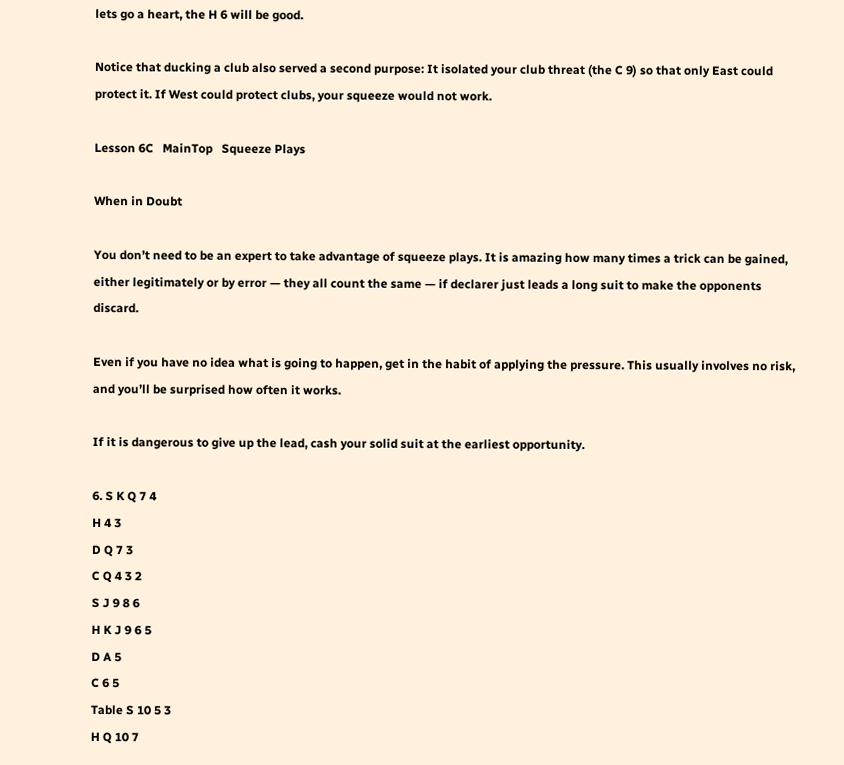lets go a heart, the H 6 will be good.

Notice that ducking a club also served a second purpose: It isolated your club threat (the C 9) so that only East could protect it. If West could protect clubs, your squeeze would not work.

Lesson 6C   MainTop   Squeeze Plays

When in Doubt

You don’t need to be an expert to take advantage of squeeze plays. It is amazing how many times a trick can be gained, either legitimately or by error — they all count the same — if declarer just leads a long suit to make the opponents discard.

Even if you have no idea what is going to happen, get in the habit of applying the pressure. This usually involves no risk, and you’ll be surprised how often it works.

If it is dangerous to give up the lead, cash your solid suit at the earliest opportunity.

6. S K Q 7 4
H 4 3
D Q 7 3
C Q 4 3 2
S J 9 8 6
H K J 9 6 5
D A 5
C 6 5
Table S 10 5 3
H Q 10 7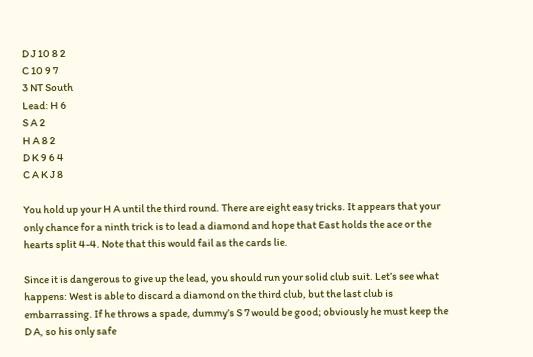D J 10 8 2
C 10 9 7
3 NT South
Lead: H 6
S A 2
H A 8 2
D K 9 6 4
C A K J 8

You hold up your H A until the third round. There are eight easy tricks. It appears that your only chance for a ninth trick is to lead a diamond and hope that East holds the ace or the hearts split 4-4. Note that this would fail as the cards lie.

Since it is dangerous to give up the lead, you should run your solid club suit. Let’s see what happens: West is able to discard a diamond on the third club, but the last club is embarrassing. If he throws a spade, dummy’s S 7 would be good; obviously he must keep the D A, so his only safe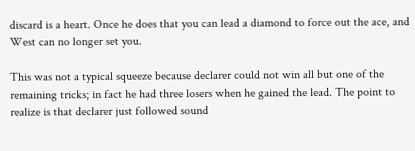discard is a heart. Once he does that you can lead a diamond to force out the ace, and West can no longer set you.

This was not a typical squeeze because declarer could not win all but one of the remaining tricks; in fact he had three losers when he gained the lead. The point to realize is that declarer just followed sound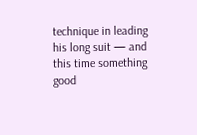technique in leading his long suit — and this time something good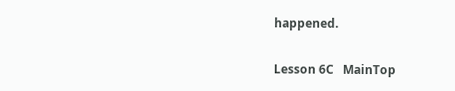happened.

Lesson 6C   MainTop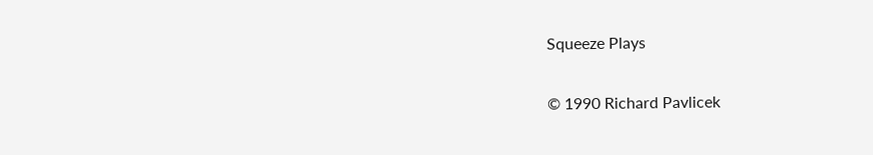Squeeze Plays

© 1990 Richard Pavlicek